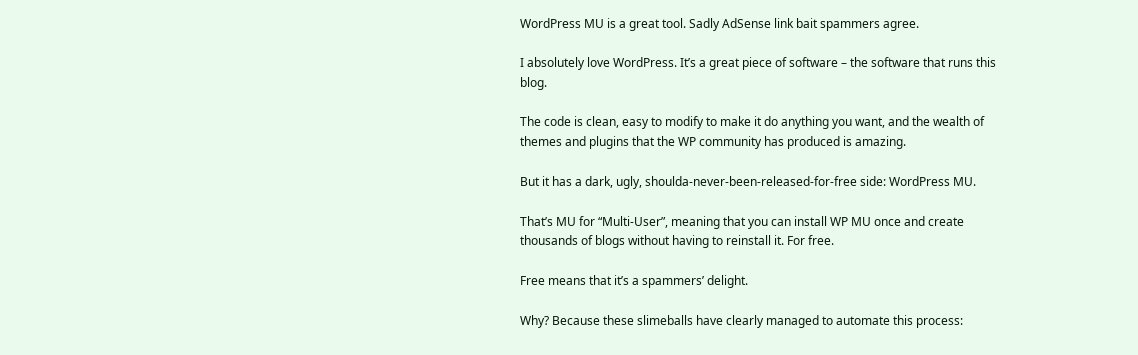WordPress MU is a great tool. Sadly AdSense link bait spammers agree.

I absolutely love WordPress. It’s a great piece of software – the software that runs this blog.

The code is clean, easy to modify to make it do anything you want, and the wealth of themes and plugins that the WP community has produced is amazing.

But it has a dark, ugly, shoulda-never-been-released-for-free side: WordPress MU.

That’s MU for “Multi-User”, meaning that you can install WP MU once and create thousands of blogs without having to reinstall it. For free.

Free means that it’s a spammers’ delight.

Why? Because these slimeballs have clearly managed to automate this process: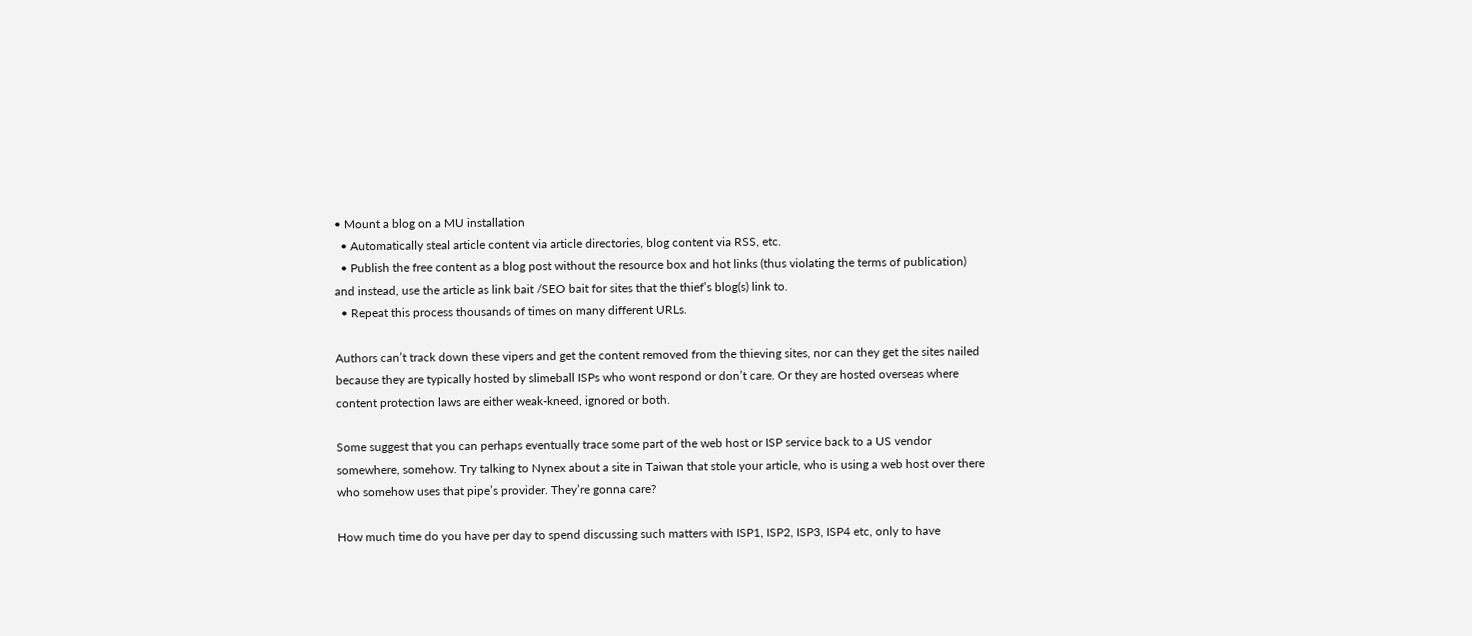• Mount a blog on a MU installation
  • Automatically steal article content via article directories, blog content via RSS, etc.
  • Publish the free content as a blog post without the resource box and hot links (thus violating the terms of publication) and instead, use the article as link bait /SEO bait for sites that the thief’s blog(s) link to.
  • Repeat this process thousands of times on many different URLs.

Authors can’t track down these vipers and get the content removed from the thieving sites, nor can they get the sites nailed because they are typically hosted by slimeball ISPs who wont respond or don’t care. Or they are hosted overseas where content protection laws are either weak-kneed, ignored or both.

Some suggest that you can perhaps eventually trace some part of the web host or ISP service back to a US vendor somewhere, somehow. Try talking to Nynex about a site in Taiwan that stole your article, who is using a web host over there who somehow uses that pipe’s provider. They’re gonna care?

How much time do you have per day to spend discussing such matters with ISP1, ISP2, ISP3, ISP4 etc, only to have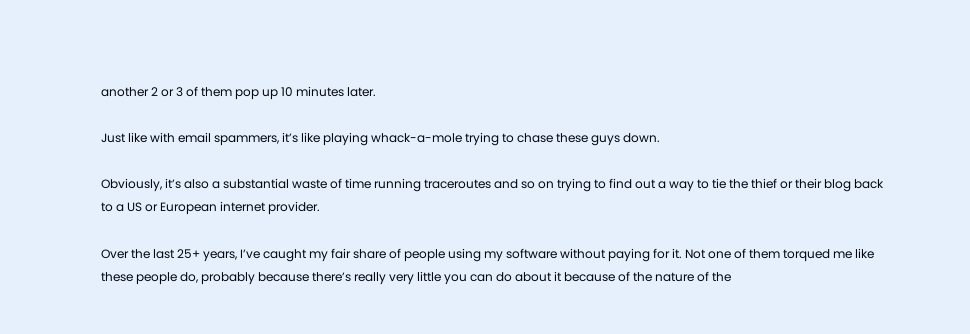another 2 or 3 of them pop up 10 minutes later.

Just like with email spammers, it’s like playing whack-a-mole trying to chase these guys down.

Obviously, it’s also a substantial waste of time running traceroutes and so on trying to find out a way to tie the thief or their blog back to a US or European internet provider.

Over the last 25+ years, I’ve caught my fair share of people using my software without paying for it. Not one of them torqued me like these people do, probably because there’s really very little you can do about it because of the nature of the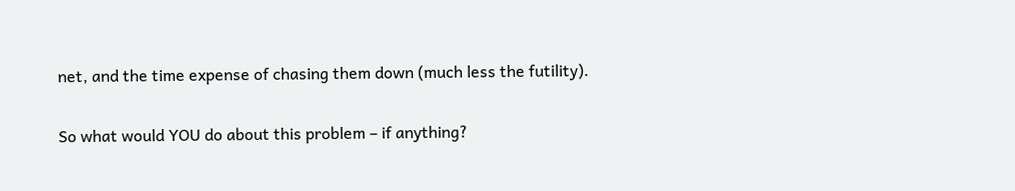net, and the time expense of chasing them down (much less the futility).

So what would YOU do about this problem – if anything?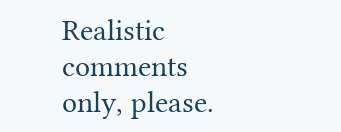Realistic comments only, please.